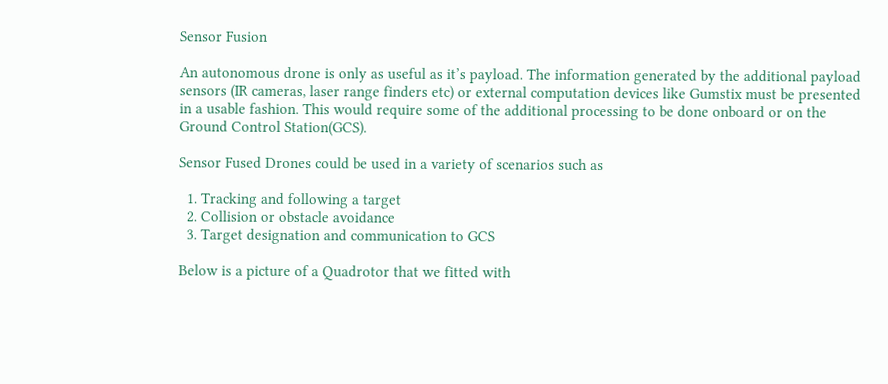Sensor Fusion

An autonomous drone is only as useful as it’s payload. The information generated by the additional payload sensors (IR cameras, laser range finders etc) or external computation devices like Gumstix must be presented in a usable fashion. This would require some of the additional processing to be done onboard or on the Ground Control Station(GCS).

Sensor Fused Drones could be used in a variety of scenarios such as

  1. Tracking and following a target
  2. Collision or obstacle avoidance
  3. Target designation and communication to GCS

Below is a picture of a Quadrotor that we fitted with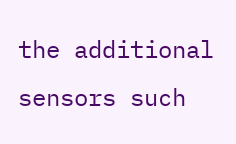the additional sensors such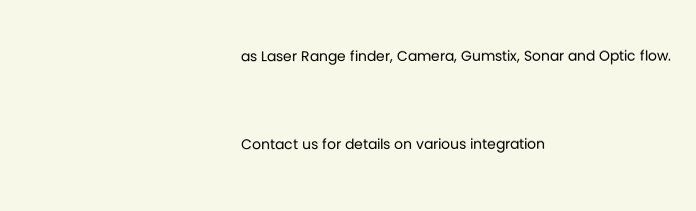as Laser Range finder, Camera, Gumstix, Sonar and Optic flow.


Contact us for details on various integration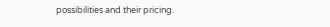possibilities and their pricing.